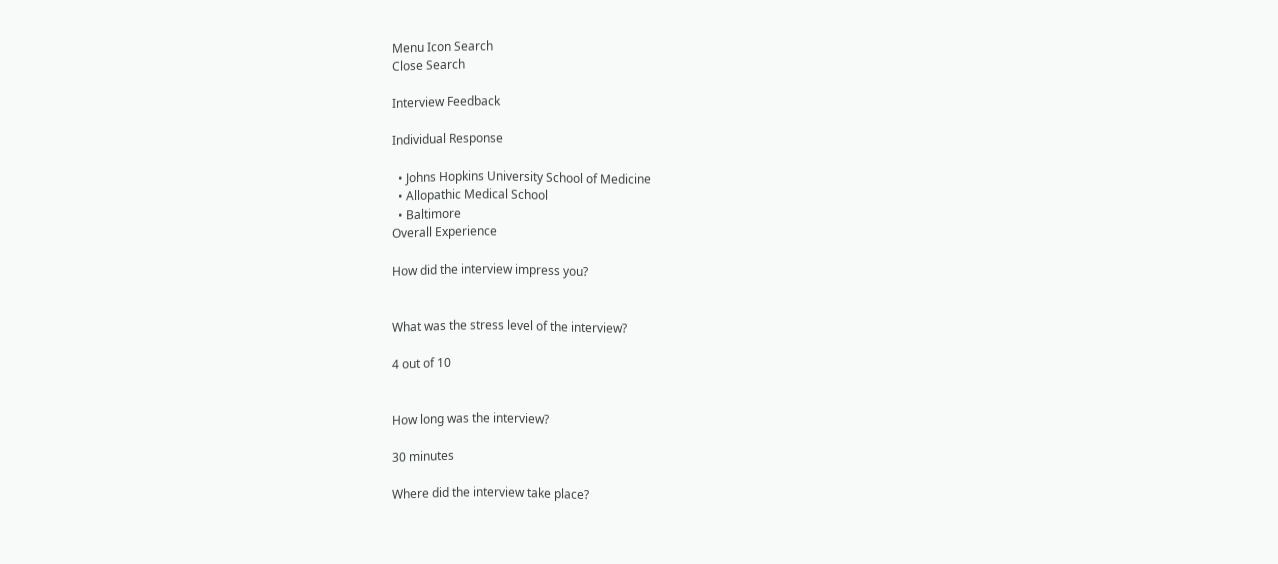Menu Icon Search
Close Search

Interview Feedback

Individual Response

  • Johns Hopkins University School of Medicine
  • Allopathic Medical School
  • Baltimore
Overall Experience

How did the interview impress you?


What was the stress level of the interview?

4 out of 10


How long was the interview?

30 minutes

Where did the interview take place?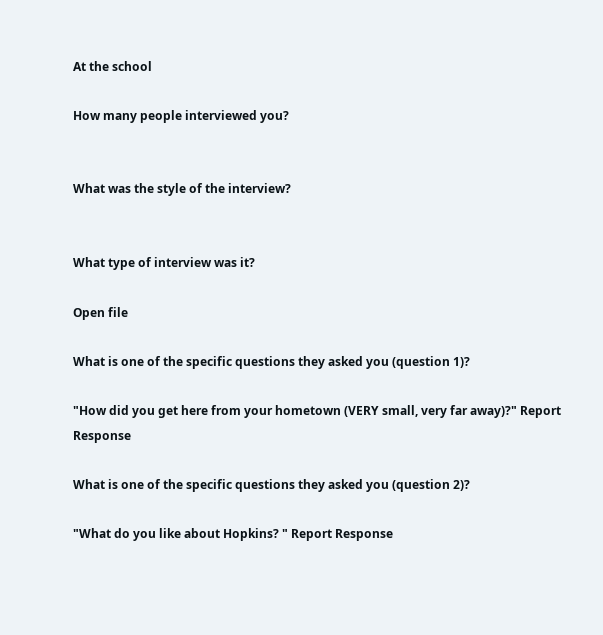At the school

How many people interviewed you?


What was the style of the interview?


What type of interview was it?

Open file

What is one of the specific questions they asked you (question 1)?

"How did you get here from your hometown (VERY small, very far away)?" Report Response

What is one of the specific questions they asked you (question 2)?

"What do you like about Hopkins? " Report Response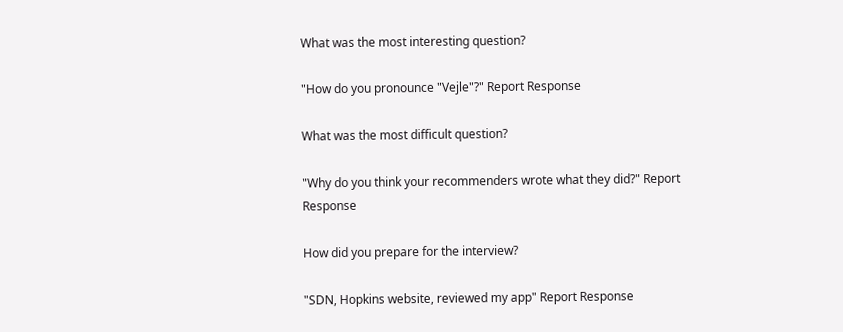What was the most interesting question?

"How do you pronounce "Vejle"?" Report Response

What was the most difficult question?

"Why do you think your recommenders wrote what they did?" Report Response

How did you prepare for the interview?

"SDN, Hopkins website, reviewed my app" Report Response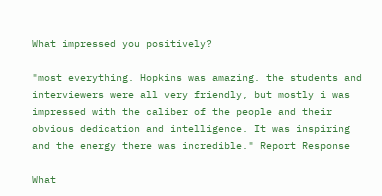What impressed you positively?

"most everything. Hopkins was amazing. the students and interviewers were all very friendly, but mostly i was impressed with the caliber of the people and their obvious dedication and intelligence. It was inspiring and the energy there was incredible." Report Response

What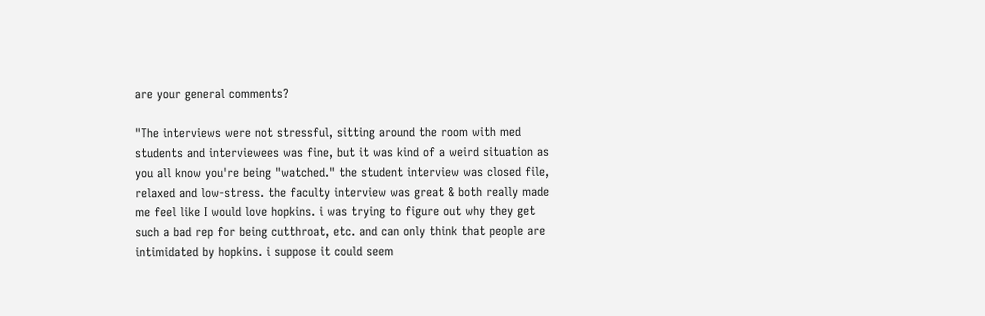are your general comments?

"The interviews were not stressful, sitting around the room with med students and interviewees was fine, but it was kind of a weird situation as you all know you're being "watched." the student interview was closed file, relaxed and low-stress. the faculty interview was great & both really made me feel like I would love hopkins. i was trying to figure out why they get such a bad rep for being cutthroat, etc. and can only think that people are intimidated by hopkins. i suppose it could seem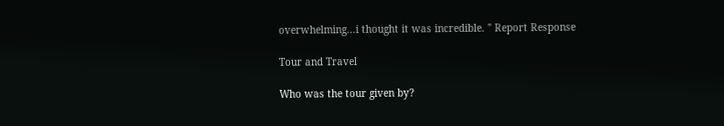overwhelming...i thought it was incredible. " Report Response

Tour and Travel

Who was the tour given by?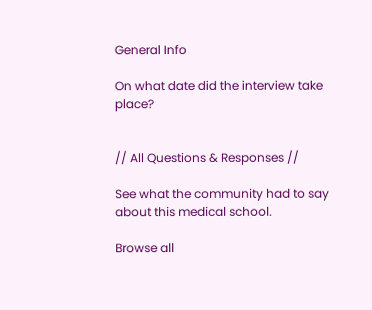General Info

On what date did the interview take place?


// All Questions & Responses //

See what the community had to say about this medical school.

Browse all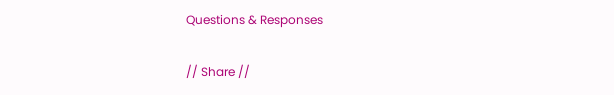Questions & Responses

// Share //